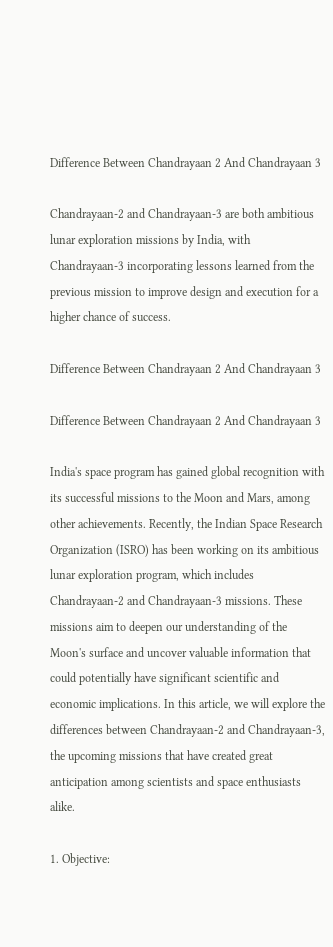Difference Between Chandrayaan 2 And Chandrayaan 3

Chandrayaan-2 and Chandrayaan-3 are both ambitious lunar exploration missions by India, with Chandrayaan-3 incorporating lessons learned from the previous mission to improve design and execution for a higher chance of success.

Difference Between Chandrayaan 2 And Chandrayaan 3

Difference Between Chandrayaan 2 And Chandrayaan 3

India's space program has gained global recognition with its successful missions to the Moon and Mars, among other achievements. Recently, the Indian Space Research Organization (ISRO) has been working on its ambitious lunar exploration program, which includes Chandrayaan-2 and Chandrayaan-3 missions. These missions aim to deepen our understanding of the Moon's surface and uncover valuable information that could potentially have significant scientific and economic implications. In this article, we will explore the differences between Chandrayaan-2 and Chandrayaan-3, the upcoming missions that have created great anticipation among scientists and space enthusiasts alike.

1. Objective: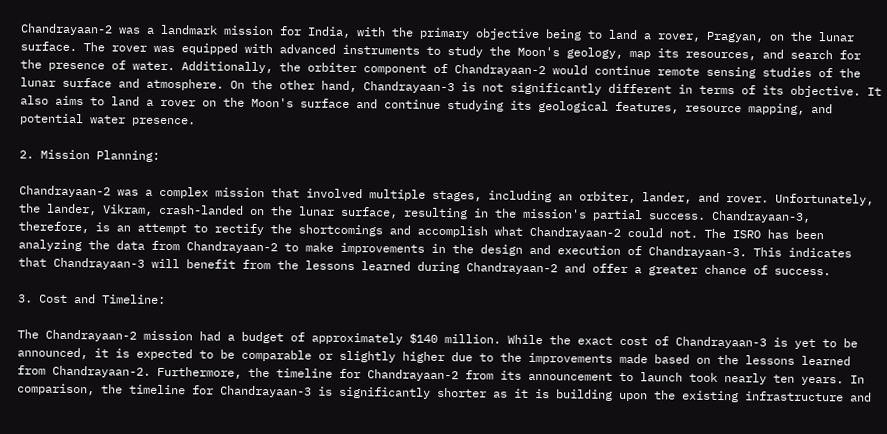Chandrayaan-2 was a landmark mission for India, with the primary objective being to land a rover, Pragyan, on the lunar surface. The rover was equipped with advanced instruments to study the Moon's geology, map its resources, and search for the presence of water. Additionally, the orbiter component of Chandrayaan-2 would continue remote sensing studies of the lunar surface and atmosphere. On the other hand, Chandrayaan-3 is not significantly different in terms of its objective. It also aims to land a rover on the Moon's surface and continue studying its geological features, resource mapping, and potential water presence.

2. Mission Planning:

Chandrayaan-2 was a complex mission that involved multiple stages, including an orbiter, lander, and rover. Unfortunately, the lander, Vikram, crash-landed on the lunar surface, resulting in the mission's partial success. Chandrayaan-3, therefore, is an attempt to rectify the shortcomings and accomplish what Chandrayaan-2 could not. The ISRO has been analyzing the data from Chandrayaan-2 to make improvements in the design and execution of Chandrayaan-3. This indicates that Chandrayaan-3 will benefit from the lessons learned during Chandrayaan-2 and offer a greater chance of success.

3. Cost and Timeline:

The Chandrayaan-2 mission had a budget of approximately $140 million. While the exact cost of Chandrayaan-3 is yet to be announced, it is expected to be comparable or slightly higher due to the improvements made based on the lessons learned from Chandrayaan-2. Furthermore, the timeline for Chandrayaan-2 from its announcement to launch took nearly ten years. In comparison, the timeline for Chandrayaan-3 is significantly shorter as it is building upon the existing infrastructure and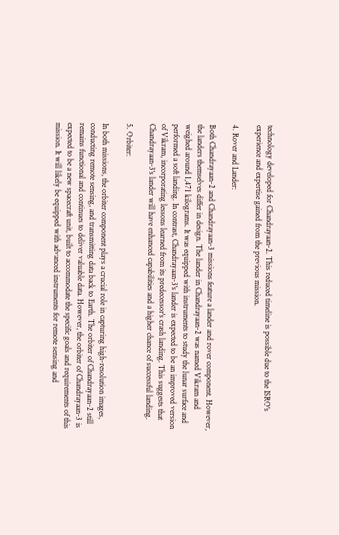technology developed for Chandrayaan-2. This reduced timeline is possible due to the ISRO's experience and expertise gained from the previous mission.

4. Rover and Lander:

Both Chandrayaan-2 and Chandrayaan-3 missions feature a lander and rover component. However, the landers themselves differ in design. The lander in Chandrayaan-2 was named Vikram and weighed around 1,471 kilograms. It was equipped with instruments to study the lunar surface and performed a soft landing. In contrast, Chandrayaan-3's lander is expected to be an improved version of Vikram, incorporating lessons learned from its predecessor's crash landing. This suggests that Chandrayaan-3's lander will have enhanced capabilities and a higher chance of successful landing.

5. Orbiter:

In both missions, the orbiter component plays a crucial role in capturing high-resolution images, conducting remote sensing, and transmitting data back to Earth. The orbiter of Chandrayaan-2 still remains functional and continues to deliver valuable data. However, the orbiter of Chandrayaan-3 is expected to be a new spacecraft unit, built to accommodate the specific goals and requirements of this mission. It will likely be equipped with advanced instruments for remote sensing and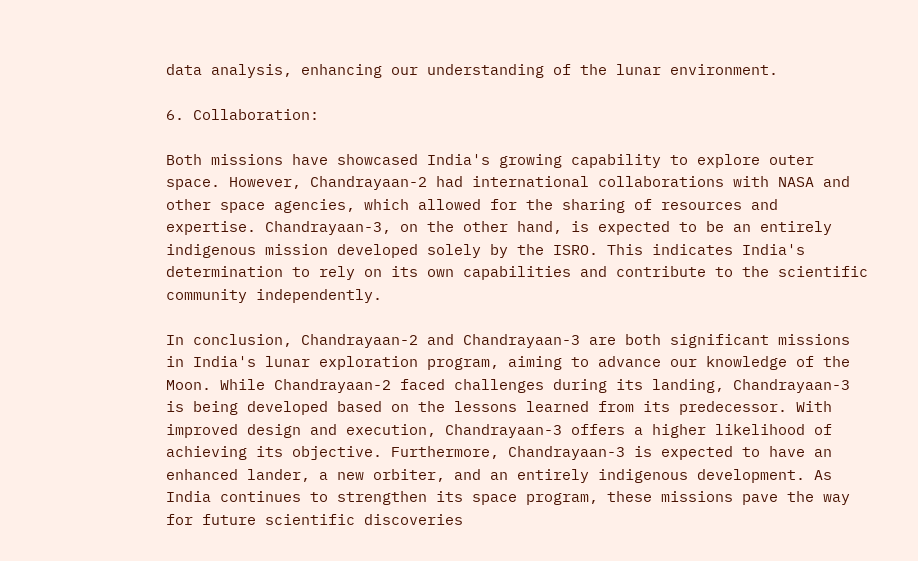data analysis, enhancing our understanding of the lunar environment.

6. Collaboration:

Both missions have showcased India's growing capability to explore outer space. However, Chandrayaan-2 had international collaborations with NASA and other space agencies, which allowed for the sharing of resources and expertise. Chandrayaan-3, on the other hand, is expected to be an entirely indigenous mission developed solely by the ISRO. This indicates India's determination to rely on its own capabilities and contribute to the scientific community independently.

In conclusion, Chandrayaan-2 and Chandrayaan-3 are both significant missions in India's lunar exploration program, aiming to advance our knowledge of the Moon. While Chandrayaan-2 faced challenges during its landing, Chandrayaan-3 is being developed based on the lessons learned from its predecessor. With improved design and execution, Chandrayaan-3 offers a higher likelihood of achieving its objective. Furthermore, Chandrayaan-3 is expected to have an enhanced lander, a new orbiter, and an entirely indigenous development. As India continues to strengthen its space program, these missions pave the way for future scientific discoveries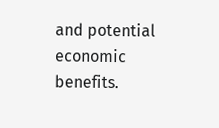and potential economic benefits.